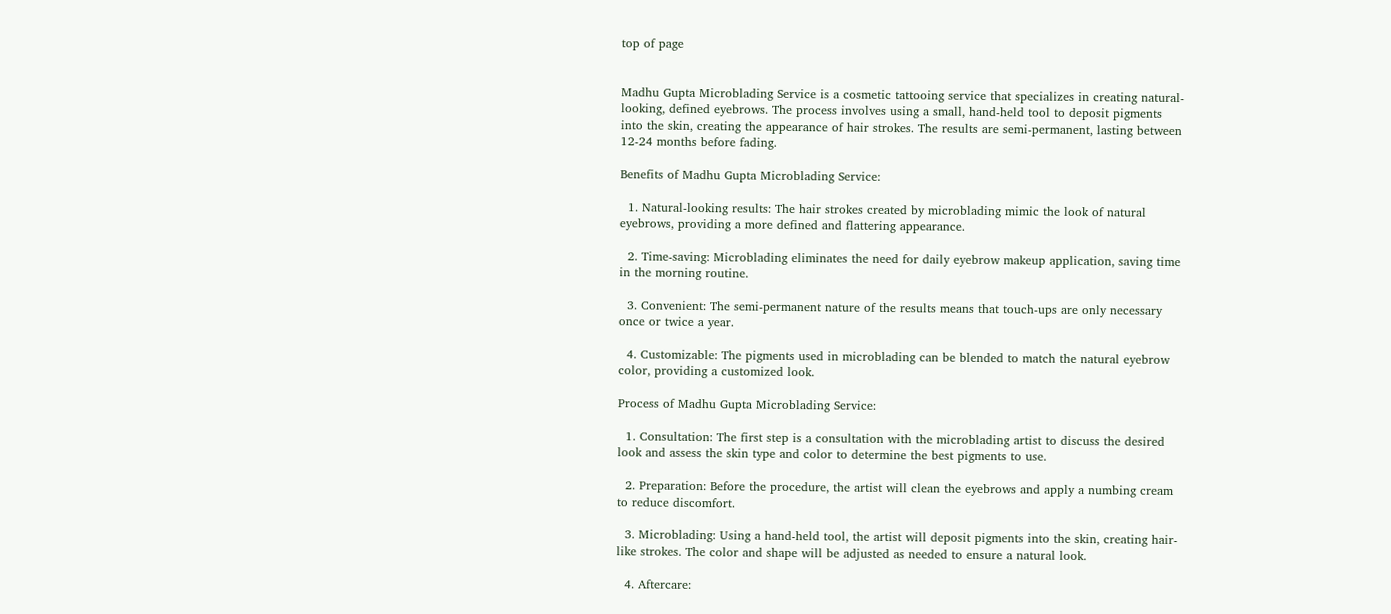top of page


Madhu Gupta Microblading Service is a cosmetic tattooing service that specializes in creating natural-looking, defined eyebrows. The process involves using a small, hand-held tool to deposit pigments into the skin, creating the appearance of hair strokes. The results are semi-permanent, lasting between 12-24 months before fading.

Benefits of Madhu Gupta Microblading Service:

  1. Natural-looking results: The hair strokes created by microblading mimic the look of natural eyebrows, providing a more defined and flattering appearance.

  2. Time-saving: Microblading eliminates the need for daily eyebrow makeup application, saving time in the morning routine.

  3. Convenient: The semi-permanent nature of the results means that touch-ups are only necessary once or twice a year.

  4. Customizable: The pigments used in microblading can be blended to match the natural eyebrow color, providing a customized look.

Process of Madhu Gupta Microblading Service:

  1. Consultation: The first step is a consultation with the microblading artist to discuss the desired look and assess the skin type and color to determine the best pigments to use.

  2. Preparation: Before the procedure, the artist will clean the eyebrows and apply a numbing cream to reduce discomfort.

  3. Microblading: Using a hand-held tool, the artist will deposit pigments into the skin, creating hair-like strokes. The color and shape will be adjusted as needed to ensure a natural look.

  4. Aftercare: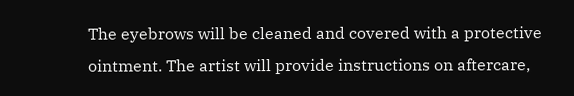The eyebrows will be cleaned and covered with a protective ointment. The artist will provide instructions on aftercare,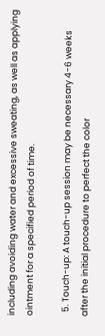including avoiding water and excessive sweating, as well as applying ointment for a specified period of time.

  5. Touch-up: A touch-up session may be necessary 4-6 weeks after the initial procedure to perfect the color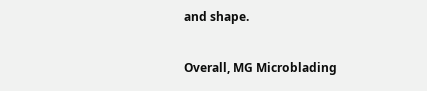and shape.

Overall, MG Microblading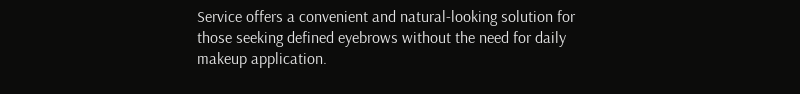Service offers a convenient and natural-looking solution for those seeking defined eyebrows without the need for daily makeup application.